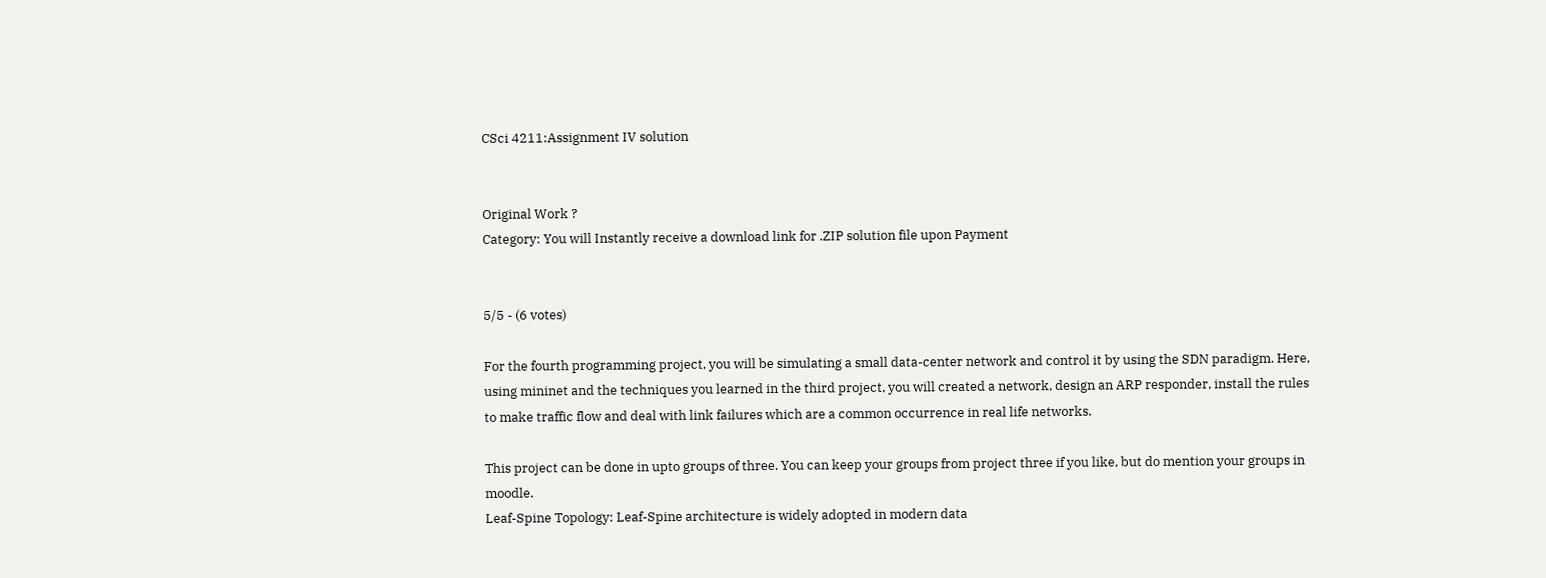CSci 4211:Assignment IV solution


Original Work ?
Category: You will Instantly receive a download link for .ZIP solution file upon Payment


5/5 - (6 votes)

For the fourth programming project, you will be simulating a small data-center network and control it by using the SDN paradigm. Here, using mininet and the techniques you learned in the third project, you will created a network, design an ARP responder, install the rules to make traffic flow and deal with link failures which are a common occurrence in real life networks.

This project can be done in upto groups of three. You can keep your groups from project three if you like, but do mention your groups in moodle.
Leaf-Spine Topology: Leaf-Spine architecture is widely adopted in modern data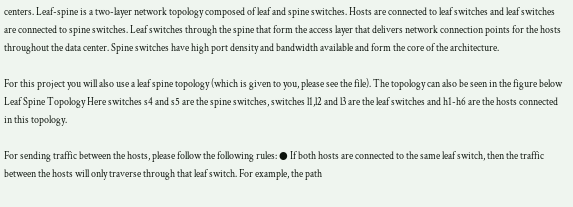centers. Leaf-spine is a two-layer network topology composed of leaf and spine switches. Hosts are connected to leaf switches and leaf switches are connected to spine switches. Leaf switches through the spine that form the access layer that delivers network connection points for the hosts throughout the data center. Spine switches have high port density and bandwidth available and form the core of the architecture.

For this project you will also use a leaf spine topology (which is given to you, please see the file). The topology can also be seen in the figure below
Leaf Spine Topology Here switches s4 and s5 are the spine switches, switches l1,l2 and l3 are the leaf switches and h1-h6 are the hosts connected in this topology.

For sending traffic between the hosts, please follow the following rules: ● If both hosts are connected to the same leaf switch, then the traffic between the hosts will only traverse through that leaf switch. For example, the path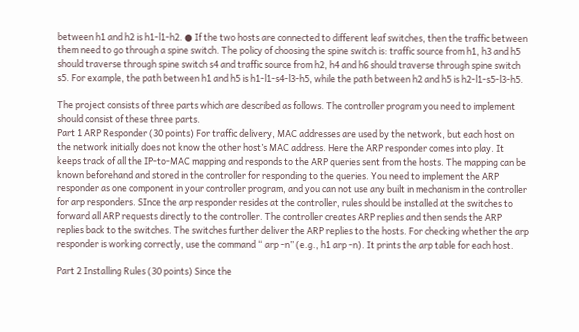between h1 and h2 is h1-l1-h2. ● If the two hosts are connected to different leaf switches, then the traffic between them need to go through a spine switch. The policy of choosing the spine switch is: traffic source from h1, h3 and h5 should traverse through spine switch s4 and traffic source from h2, h4 and h6 should traverse through spine switch s5. For example, the path between h1 and h5 is h1-l1-s4-l3-h5, while the path between h2 and h5 is h2-l1-s5-l3-h5.

The project consists of three parts which are described as follows. The controller program you need to implement should consist of these three parts.
Part 1 ARP Responder (30 points) For traffic delivery, MAC addresses are used by the network, but each host on the network initially does not know the other host’s MAC address. Here the ARP responder comes into play. It keeps track of all the IP-to-MAC mapping and responds to the ARP queries sent from the hosts. The mapping can be known beforehand and stored in the controller for responding to the queries. You need to implement the ARP responder as one component in your controller program, and you can not use any built in mechanism in the controller for arp responders. SInce the arp responder resides at the controller, rules should be installed at the switches to forward all ARP requests directly to the controller. The controller creates ARP replies and then sends the ARP replies back to the switches. The switches further deliver the ARP replies to the hosts. For checking whether the arp responder is working correctly, use the command “ arp -n” (e.g., h1 arp -n). It prints the arp table for each host.

Part 2 Installing Rules (30 points) Since the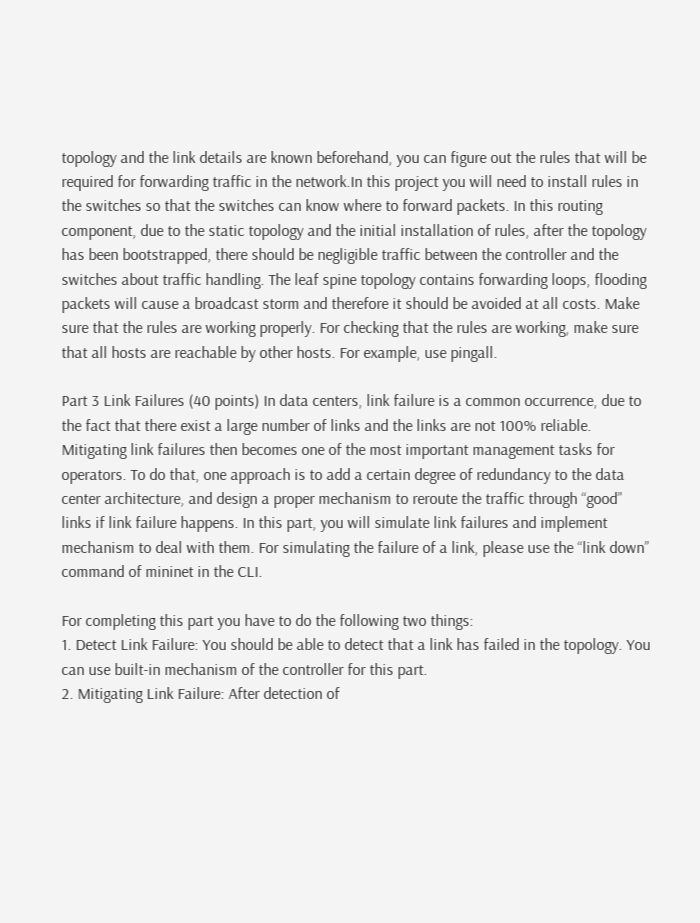topology and the link details are known beforehand, you can figure out the rules that will be required for forwarding traffic in the network.In this project you will need to install rules in the switches so that the switches can know where to forward packets. In this routing component, due to the static topology and the initial installation of rules, after the topology has been bootstrapped, there should be negligible traffic between the controller and the switches about traffic handling. The leaf spine topology contains forwarding loops, flooding packets will cause a broadcast storm and therefore it should be avoided at all costs. Make sure that the rules are working properly. For checking that the rules are working, make sure that all hosts are reachable by other hosts. For example, use pingall.

Part 3 Link Failures (40 points) In data centers, link failure is a common occurrence, due to the fact that there exist a large number of links and the links are not 100% reliable. Mitigating link failures then becomes one of the most important management tasks for operators. To do that, one approach is to add a certain degree of redundancy to the data center architecture, and design a proper mechanism to reroute the traffic through “good” links if link failure happens. In this part, you will simulate link failures and implement mechanism to deal with them. For simulating the failure of a link, please use the “link down” command of mininet in the CLI.

For completing this part you have to do the following two things:
1. Detect Link Failure: You should be able to detect that a link has failed in the topology. You can use built-in mechanism of the controller for this part.
2. Mitigating Link Failure: After detection of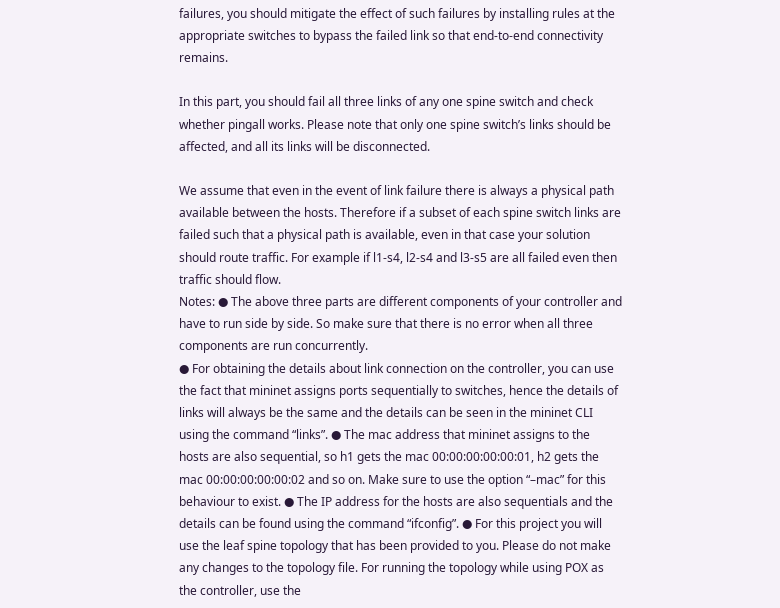failures, you should mitigate the effect of such failures by installing rules at the appropriate switches to bypass the failed link so that end-to-end connectivity remains.

In this part, you should fail all three links of any one spine switch and check whether pingall works. Please note that only one spine switch’s links should be affected, and all its links will be disconnected.

We assume that even in the event of link failure there is always a physical path available between the hosts. Therefore if a subset of each spine switch links are failed such that a physical path is available, even in that case your solution should route traffic. For example if l1-s4, l2-s4 and l3-s5 are all failed even then traffic should flow.
Notes: ● The above three parts are different components of your controller and have to run side by side. So make sure that there is no error when all three components are run concurrently.
● For obtaining the details about link connection on the controller, you can use the fact that mininet assigns ports sequentially to switches, hence the details of links will always be the same and the details can be seen in the mininet CLI using the command “links”. ● The mac address that mininet assigns to the hosts are also sequential, so h1 gets the mac 00:00:00:00:00:01, h2 gets the mac 00:00:00:00:00:02 and so on. Make sure to use the option “–mac” for this behaviour to exist. ● The IP address for the hosts are also sequentials and the details can be found using the command “ifconfig”. ● For this project you will use the leaf spine topology that has been provided to you. Please do not make any changes to the topology file. For running the topology while using POX as the controller, use the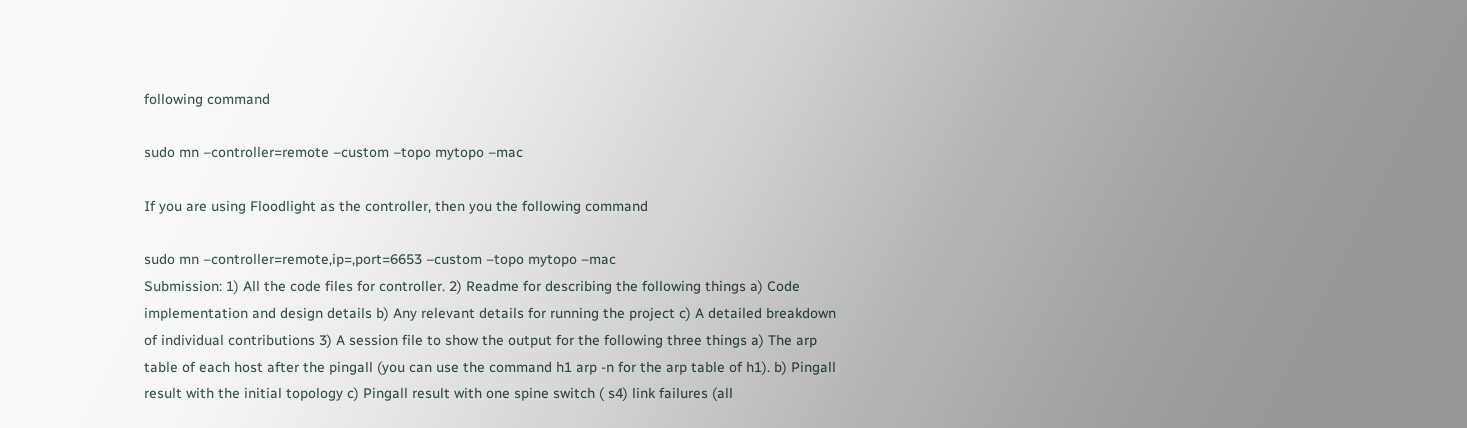following command

sudo mn –controller=remote –custom –topo mytopo –mac

If you are using Floodlight as the controller, then you the following command

sudo mn –controller=remote,ip=,port=6653 –custom –topo mytopo –mac
Submission: 1) All the code files for controller. 2) Readme for describing the following things a) Code implementation and design details b) Any relevant details for running the project c) A detailed breakdown of individual contributions 3) A session file to show the output for the following three things a) The arp table of each host after the pingall (you can use the command h1 arp -n for the arp table of h1). b) Pingall result with the initial topology c) Pingall result with one spine switch ( s4) link failures (all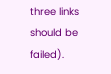three links should be failed).